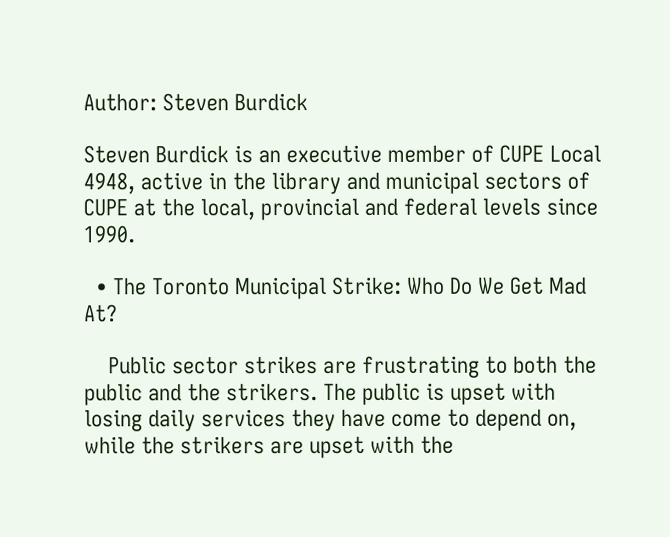Author: Steven Burdick

Steven Burdick is an executive member of CUPE Local 4948, active in the library and municipal sectors of CUPE at the local, provincial and federal levels since 1990.

  • The Toronto Municipal Strike: Who Do We Get Mad At?

    Public sector strikes are frustrating to both the public and the strikers. The public is upset with losing daily services they have come to depend on, while the strikers are upset with the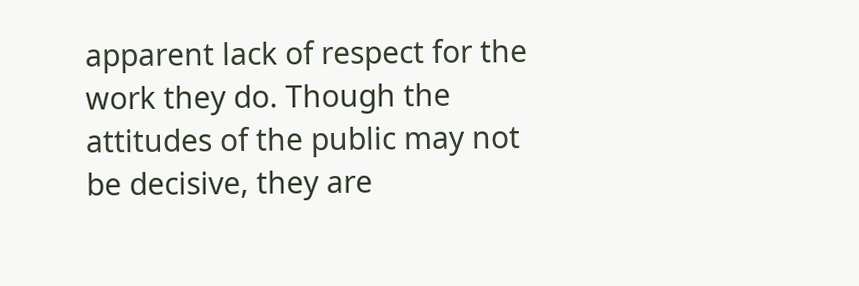apparent lack of respect for the work they do. Though the attitudes of the public may not be decisive, they are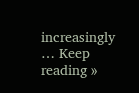increasingly … Keep reading »